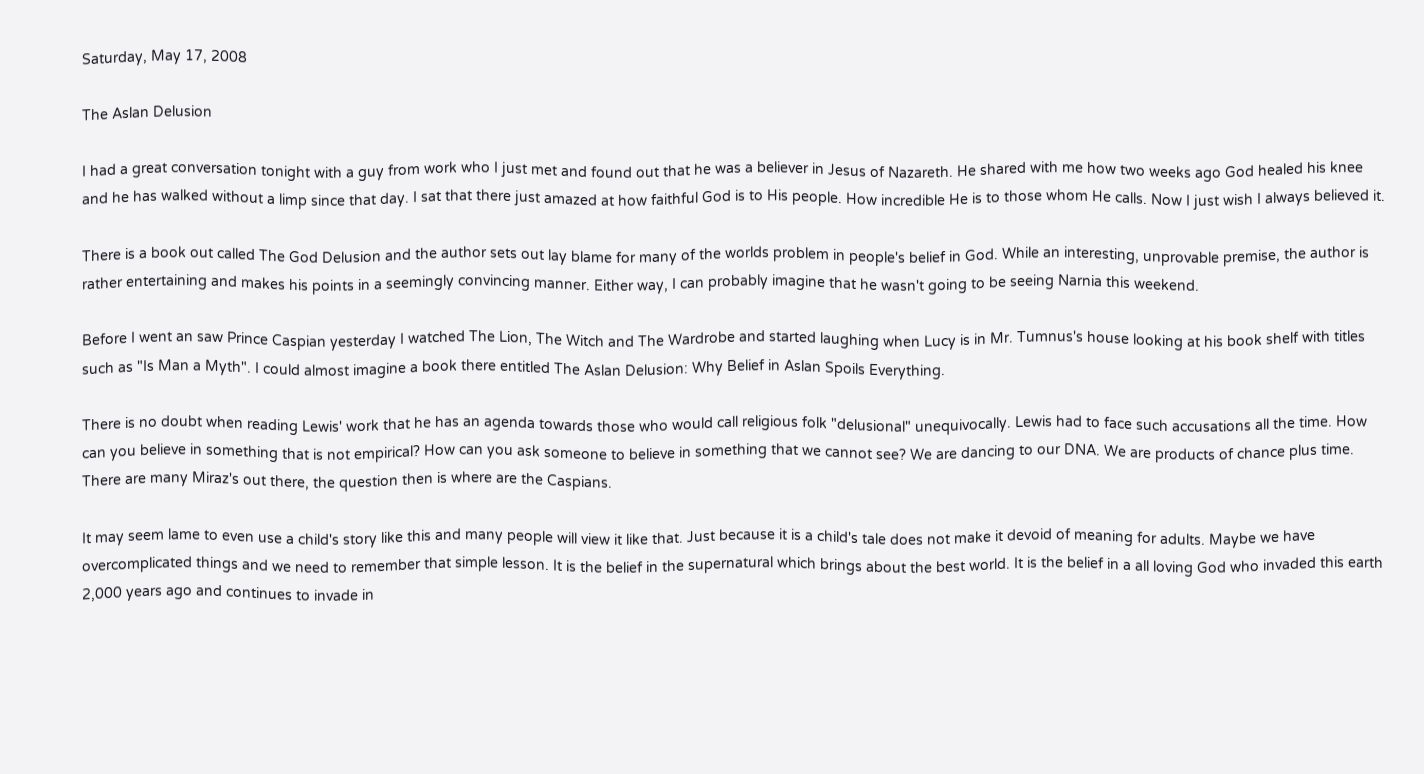Saturday, May 17, 2008

The Aslan Delusion

I had a great conversation tonight with a guy from work who I just met and found out that he was a believer in Jesus of Nazareth. He shared with me how two weeks ago God healed his knee and he has walked without a limp since that day. I sat that there just amazed at how faithful God is to His people. How incredible He is to those whom He calls. Now I just wish I always believed it.

There is a book out called The God Delusion and the author sets out lay blame for many of the worlds problem in people's belief in God. While an interesting, unprovable premise, the author is rather entertaining and makes his points in a seemingly convincing manner. Either way, I can probably imagine that he wasn't going to be seeing Narnia this weekend.

Before I went an saw Prince Caspian yesterday I watched The Lion, The Witch and The Wardrobe and started laughing when Lucy is in Mr. Tumnus's house looking at his book shelf with titles such as "Is Man a Myth". I could almost imagine a book there entitled The Aslan Delusion: Why Belief in Aslan Spoils Everything.

There is no doubt when reading Lewis' work that he has an agenda towards those who would call religious folk "delusional" unequivocally. Lewis had to face such accusations all the time. How can you believe in something that is not empirical? How can you ask someone to believe in something that we cannot see? We are dancing to our DNA. We are products of chance plus time. There are many Miraz's out there, the question then is where are the Caspians.

It may seem lame to even use a child's story like this and many people will view it like that. Just because it is a child's tale does not make it devoid of meaning for adults. Maybe we have overcomplicated things and we need to remember that simple lesson. It is the belief in the supernatural which brings about the best world. It is the belief in a all loving God who invaded this earth 2,000 years ago and continues to invade in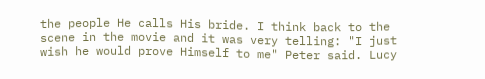the people He calls His bride. I think back to the scene in the movie and it was very telling: "I just wish he would prove Himself to me" Peter said. Lucy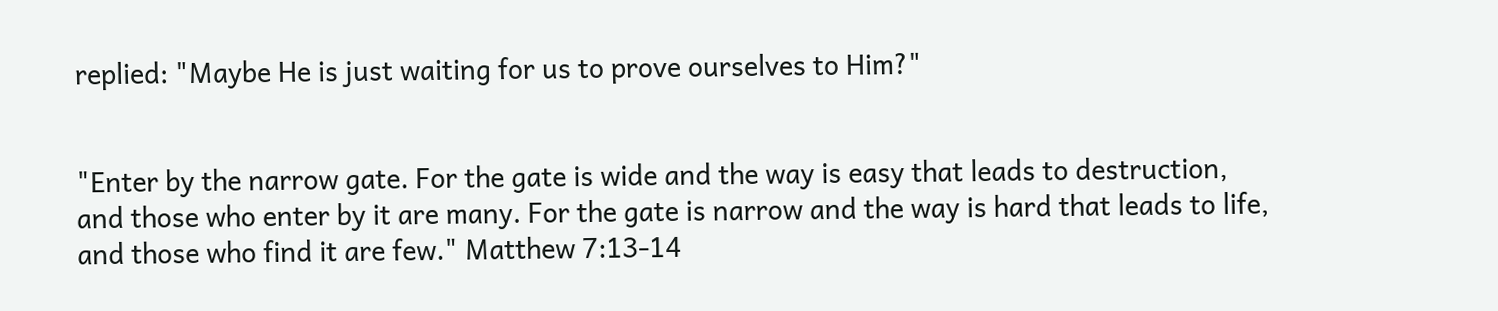replied: "Maybe He is just waiting for us to prove ourselves to Him?"


"Enter by the narrow gate. For the gate is wide and the way is easy that leads to destruction, and those who enter by it are many. For the gate is narrow and the way is hard that leads to life, and those who find it are few." Matthew 7:13-14